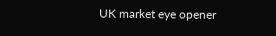UK market eye opener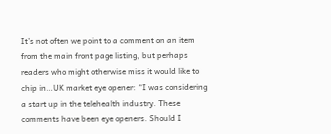It’s not often we point to a comment on an item from the main front page listing, but perhaps readers who might otherwise miss it would like to chip in…UK market eye opener: “I was considering a start up in the telehealth industry. These comments have been eye openers. Should I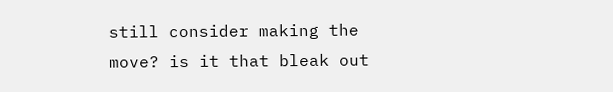still consider making the move? is it that bleak out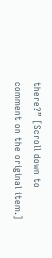there?” [Scroll down to comment on the original item.]